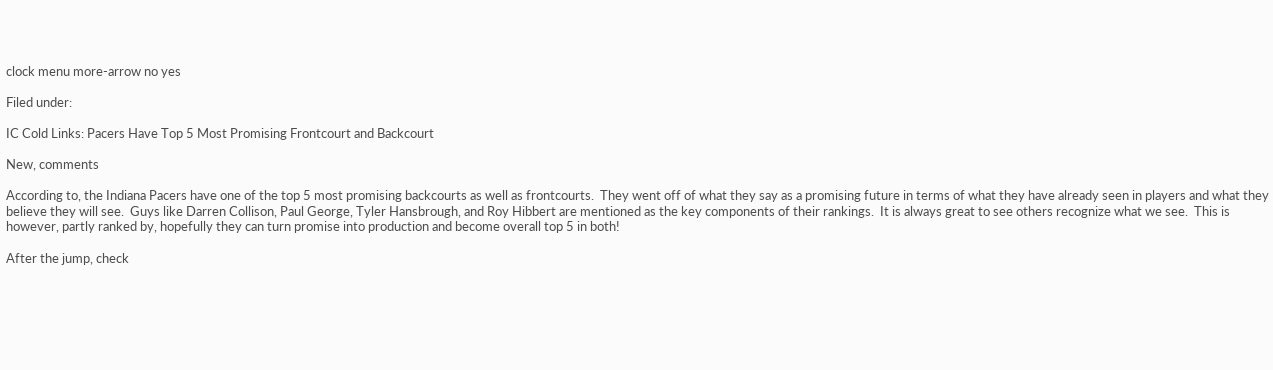clock menu more-arrow no yes

Filed under:

IC Cold Links: Pacers Have Top 5 Most Promising Frontcourt and Backcourt

New, comments

According to, the Indiana Pacers have one of the top 5 most promising backcourts as well as frontcourts.  They went off of what they say as a promising future in terms of what they have already seen in players and what they believe they will see.  Guys like Darren Collison, Paul George, Tyler Hansbrough, and Roy Hibbert are mentioned as the key components of their rankings.  It is always great to see others recognize what we see.  This is however, partly ranked by, hopefully they can turn promise into production and become overall top 5 in both!

After the jump, check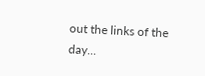out the links of the day...